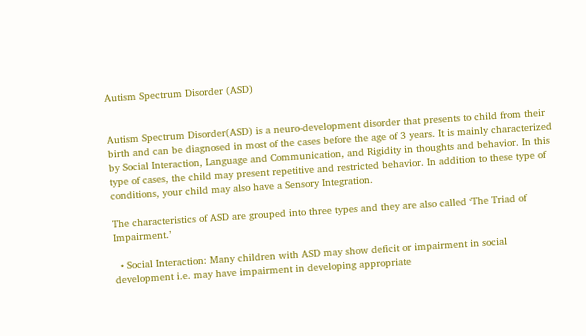Autism Spectrum Disorder (ASD)


Autism Spectrum Disorder(ASD) is a neuro-development disorder that presents to child from their birth and can be diagnosed in most of the cases before the age of 3 years. It is mainly characterized by Social Interaction, Language and Communication, and Rigidity in thoughts and behavior. In this type of cases, the child may present repetitive and restricted behavior. In addition to these type of conditions, your child may also have a Sensory Integration.

The characteristics of ASD are grouped into three types and they are also called ‘The Triad of Impairment.’

  • Social Interaction: Many children with ASD may show deficit or impairment in social development i.e. may have impairment in developing appropriate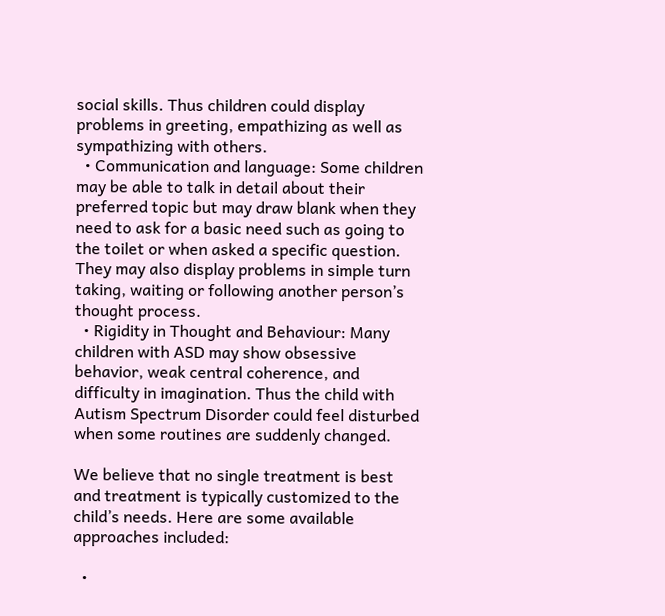social skills. Thus children could display problems in greeting, empathizing as well as sympathizing with others.
  • Communication and language: Some children may be able to talk in detail about their preferred topic but may draw blank when they need to ask for a basic need such as going to the toilet or when asked a specific question. They may also display problems in simple turn taking, waiting or following another person’s thought process.
  • Rigidity in Thought and Behaviour: Many children with ASD may show obsessive behavior, weak central coherence, and difficulty in imagination. Thus the child with Autism Spectrum Disorder could feel disturbed when some routines are suddenly changed.

We believe that no single treatment is best and treatment is typically customized to the child’s needs. Here are some available approaches included:

  •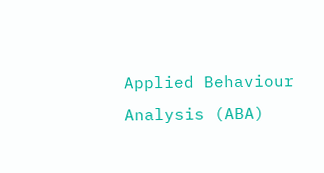Applied Behaviour Analysis (ABA)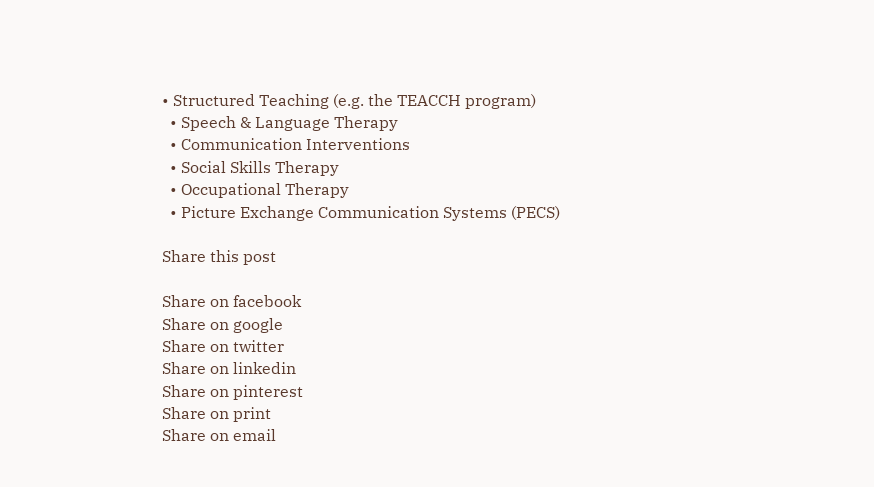• Structured Teaching (e.g. the TEACCH program)
  • Speech & Language Therapy
  • Communication Interventions
  • Social Skills Therapy
  • Occupational Therapy
  • Picture Exchange Communication Systems (PECS)

Share this post

Share on facebook
Share on google
Share on twitter
Share on linkedin
Share on pinterest
Share on print
Share on email